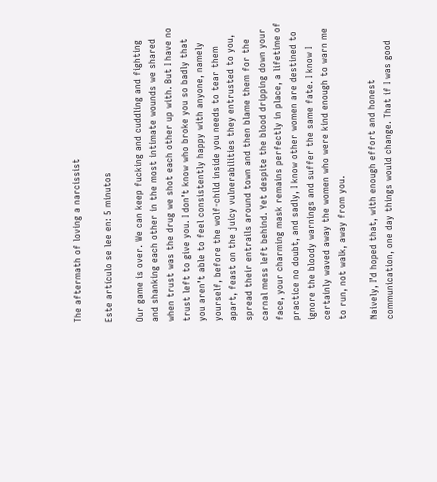The aftermath of loving a narcissist

Este artículo se lee en: 5 minutos

Our game is over. We can keep fucking and cuddling and fighting and shanking each other in the most intimate wounds we shared when trust was the drug we shot each other up with. But I have no trust left to give you. I don’t know who broke you so badly that you aren’t able to feel consistently happy with anyone, namely yourself, before the wolf-child inside you needs to tear them apart, feast on the juicy vulnerabilities they entrusted to you, spread their entrails around town and then blame them for the carnal mess left behind. Yet despite the blood dripping down your face, your charming mask remains perfectly in place, a lifetime of practice no doubt, and sadly, I know other women are destined to ignore the bloody warnings and suffer the same fate. I know I certainly waved away the women who were kind enough to warn me to run, not walk, away from you.

Naively, I’d hoped that, with enough effort and honest communication, one day things would change. That if I was good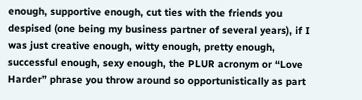enough, supportive enough, cut ties with the friends you despised (one being my business partner of several years), if I was just creative enough, witty enough, pretty enough, successful enough, sexy enough, the PLUR acronym or “Love Harder” phrase you throw around so opportunistically as part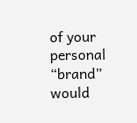of your personal “brand” would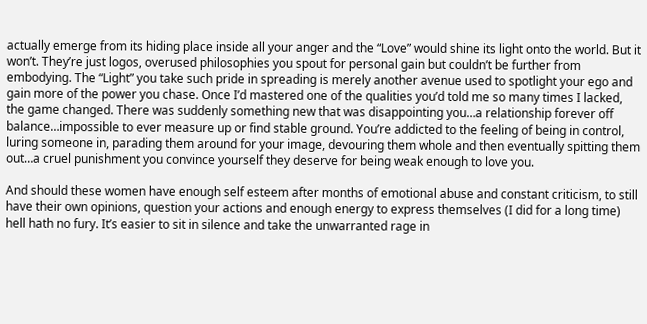actually emerge from its hiding place inside all your anger and the “Love” would shine its light onto the world. But it won’t. They’re just logos, overused philosophies you spout for personal gain but couldn’t be further from embodying. The “Light” you take such pride in spreading is merely another avenue used to spotlight your ego and gain more of the power you chase. Once I’d mastered one of the qualities you’d told me so many times I lacked, the game changed. There was suddenly something new that was disappointing you…a relationship forever off balance…impossible to ever measure up or find stable ground. You’re addicted to the feeling of being in control, luring someone in, parading them around for your image, devouring them whole and then eventually spitting them out…a cruel punishment you convince yourself they deserve for being weak enough to love you.

And should these women have enough self esteem after months of emotional abuse and constant criticism, to still have their own opinions, question your actions and enough energy to express themselves (I did for a long time) hell hath no fury. It’s easier to sit in silence and take the unwarranted rage in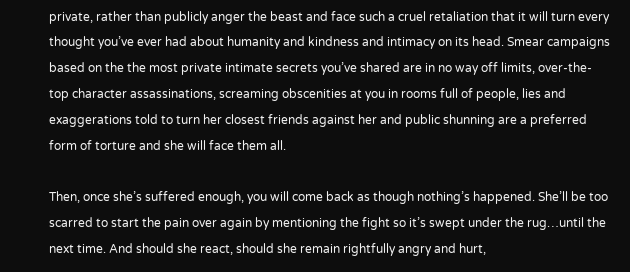private, rather than publicly anger the beast and face such a cruel retaliation that it will turn every thought you’ve ever had about humanity and kindness and intimacy on its head. Smear campaigns based on the the most private intimate secrets you’ve shared are in no way off limits, over-the-top character assassinations, screaming obscenities at you in rooms full of people, lies and exaggerations told to turn her closest friends against her and public shunning are a preferred form of torture and she will face them all.

Then, once she’s suffered enough, you will come back as though nothing’s happened. She’ll be too scarred to start the pain over again by mentioning the fight so it’s swept under the rug…until the next time. And should she react, should she remain rightfully angry and hurt,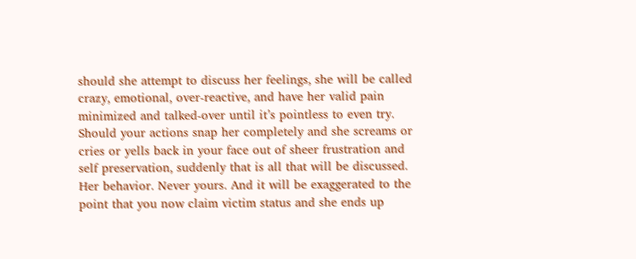should she attempt to discuss her feelings, she will be called crazy, emotional, over-reactive, and have her valid pain minimized and talked-over until it’s pointless to even try. Should your actions snap her completely and she screams or cries or yells back in your face out of sheer frustration and self preservation, suddenly that is all that will be discussed. Her behavior. Never yours. And it will be exaggerated to the point that you now claim victim status and she ends up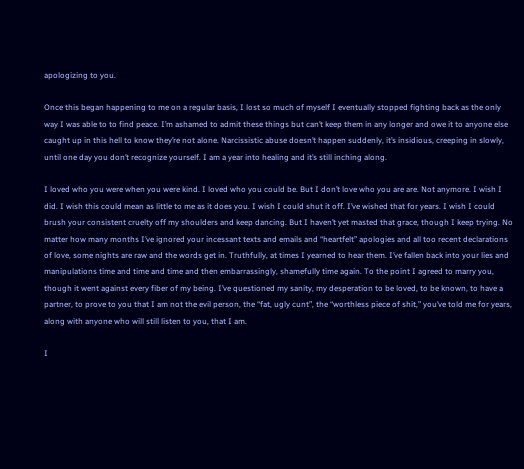apologizing to you.

Once this began happening to me on a regular basis, I lost so much of myself I eventually stopped fighting back as the only way I was able to to find peace. I’m ashamed to admit these things but can’t keep them in any longer and owe it to anyone else caught up in this hell to know they’re not alone. Narcissistic abuse doesn’t happen suddenly, it’s insidious, creeping in slowly, until one day you don’t recognize yourself. I am a year into healing and it’s still inching along.

I loved who you were when you were kind. I loved who you could be. But I don’t love who you are are. Not anymore. I wish I did. I wish this could mean as little to me as it does you. I wish I could shut it off. I’ve wished that for years. I wish I could brush your consistent cruelty off my shoulders and keep dancing. But I haven’t yet masted that grace, though I keep trying. No matter how many months I’ve ignored your incessant texts and emails and “heartfelt” apologies and all too recent declarations of love, some nights are raw and the words get in. Truthfully, at times I yearned to hear them. I’ve fallen back into your lies and manipulations time and time and time and then embarrassingly, shamefully time again. To the point I agreed to marry you, though it went against every fiber of my being. I’ve questioned my sanity, my desperation to be loved, to be known, to have a partner, to prove to you that I am not the evil person, the “fat, ugly cunt”, the “worthless piece of shit,” you’ve told me for years, along with anyone who will still listen to you, that I am.

I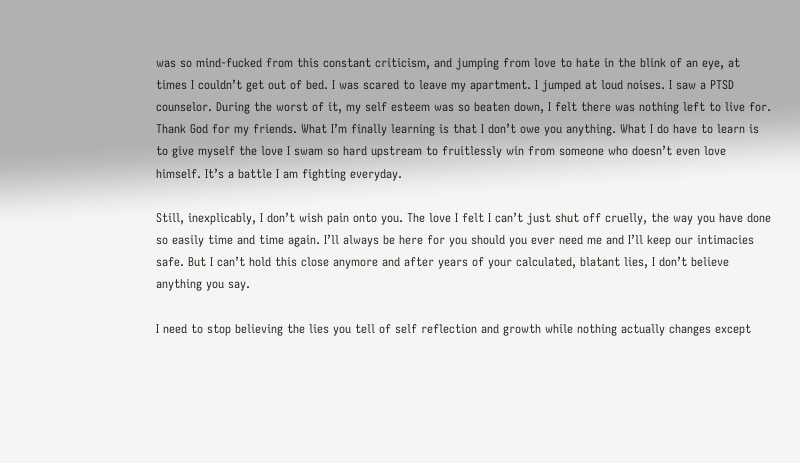was so mind-fucked from this constant criticism, and jumping from love to hate in the blink of an eye, at times I couldn’t get out of bed. I was scared to leave my apartment. I jumped at loud noises. I saw a PTSD counselor. During the worst of it, my self esteem was so beaten down, I felt there was nothing left to live for. Thank God for my friends. What I’m finally learning is that I don’t owe you anything. What I do have to learn is to give myself the love I swam so hard upstream to fruitlessly win from someone who doesn’t even love himself. It’s a battle I am fighting everyday.

Still, inexplicably, I don’t wish pain onto you. The love I felt I can’t just shut off cruelly, the way you have done so easily time and time again. I’ll always be here for you should you ever need me and I’ll keep our intimacies safe. But I can’t hold this close anymore and after years of your calculated, blatant lies, I don’t believe anything you say.

I need to stop believing the lies you tell of self reflection and growth while nothing actually changes except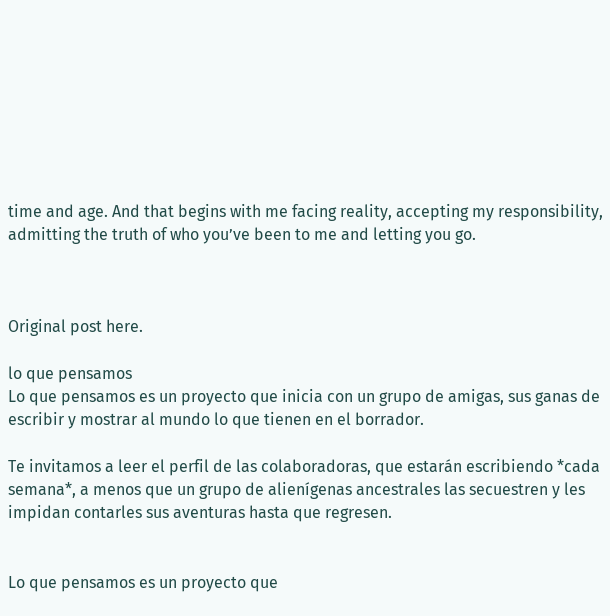time and age. And that begins with me facing reality, accepting my responsibility, admitting the truth of who you’ve been to me and letting you go.



Original post here.

lo que pensamos
Lo que pensamos es un proyecto que inicia con un grupo de amigas, sus ganas de escribir y mostrar al mundo lo que tienen en el borrador.

Te invitamos a leer el perfil de las colaboradoras, que estarán escribiendo *cada semana*, a menos que un grupo de alienígenas ancestrales las secuestren y les impidan contarles sus aventuras hasta que regresen.


Lo que pensamos es un proyecto que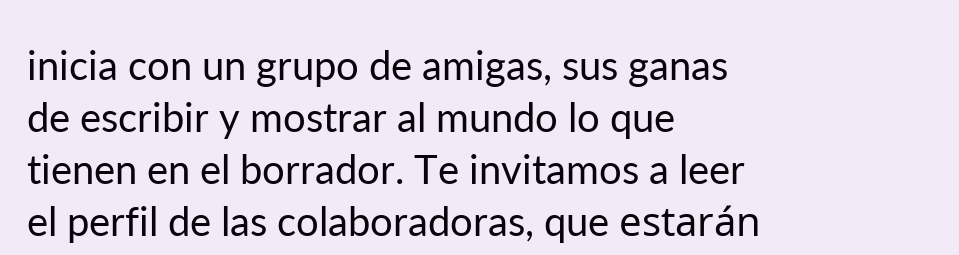inicia con un grupo de amigas, sus ganas de escribir y mostrar al mundo lo que tienen en el borrador. Te invitamos a leer el perfil de las colaboradoras, que estarán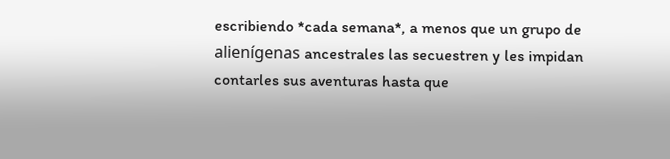escribiendo *cada semana*, a menos que un grupo de alienígenas ancestrales las secuestren y les impidan contarles sus aventuras hasta que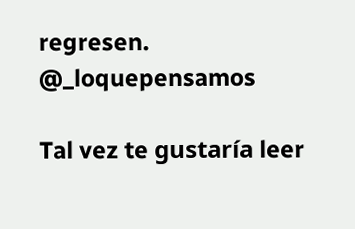regresen. @_loquepensamos

Tal vez te gustaría leer